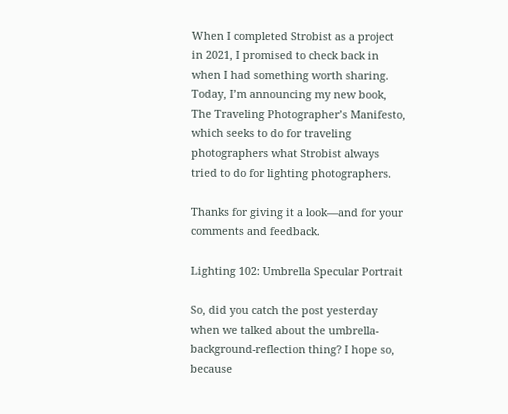When I completed Strobist as a project in 2021, I promised to check back in when I had something worth sharing. Today, I’m announcing my new book, The Traveling Photographer’s Manifesto, which seeks to do for traveling photographers what Strobist always tried to do for lighting photographers.

Thanks for giving it a look—and for your comments and feedback.

Lighting 102: Umbrella Specular Portrait

So, did you catch the post yesterday when we talked about the umbrella-background-reflection thing? I hope so, because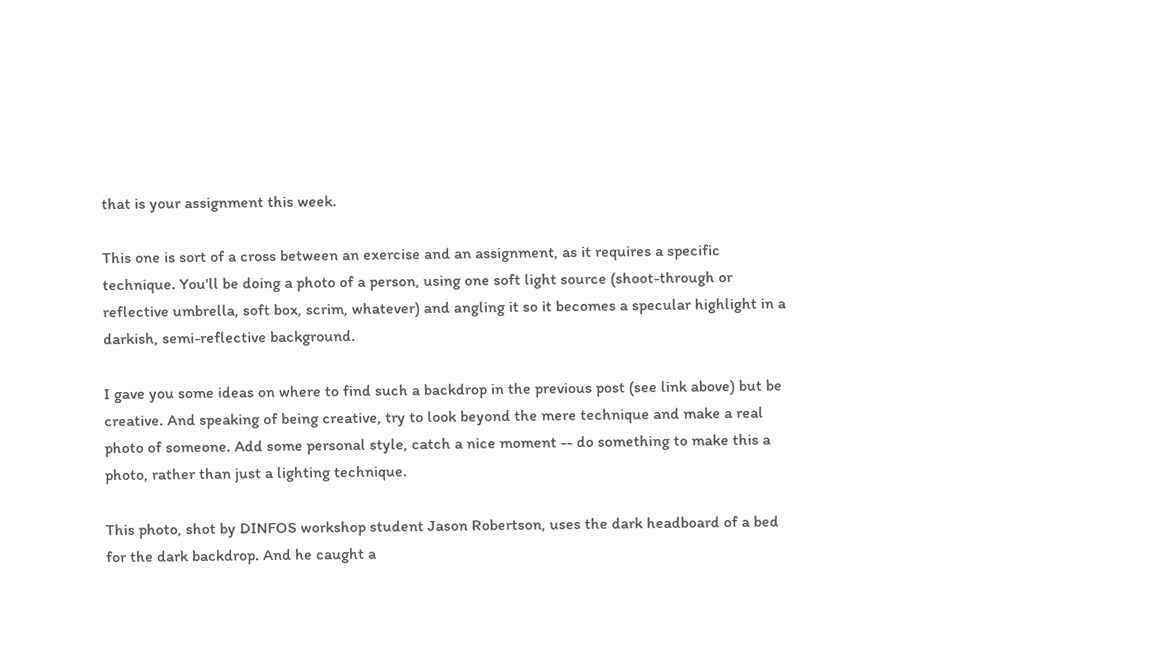that is your assignment this week.

This one is sort of a cross between an exercise and an assignment, as it requires a specific technique. You'll be doing a photo of a person, using one soft light source (shoot-through or reflective umbrella, soft box, scrim, whatever) and angling it so it becomes a specular highlight in a darkish, semi-reflective background.

I gave you some ideas on where to find such a backdrop in the previous post (see link above) but be creative. And speaking of being creative, try to look beyond the mere technique and make a real photo of someone. Add some personal style, catch a nice moment -- do something to make this a photo, rather than just a lighting technique.

This photo, shot by DINFOS workshop student Jason Robertson, uses the dark headboard of a bed for the dark backdrop. And he caught a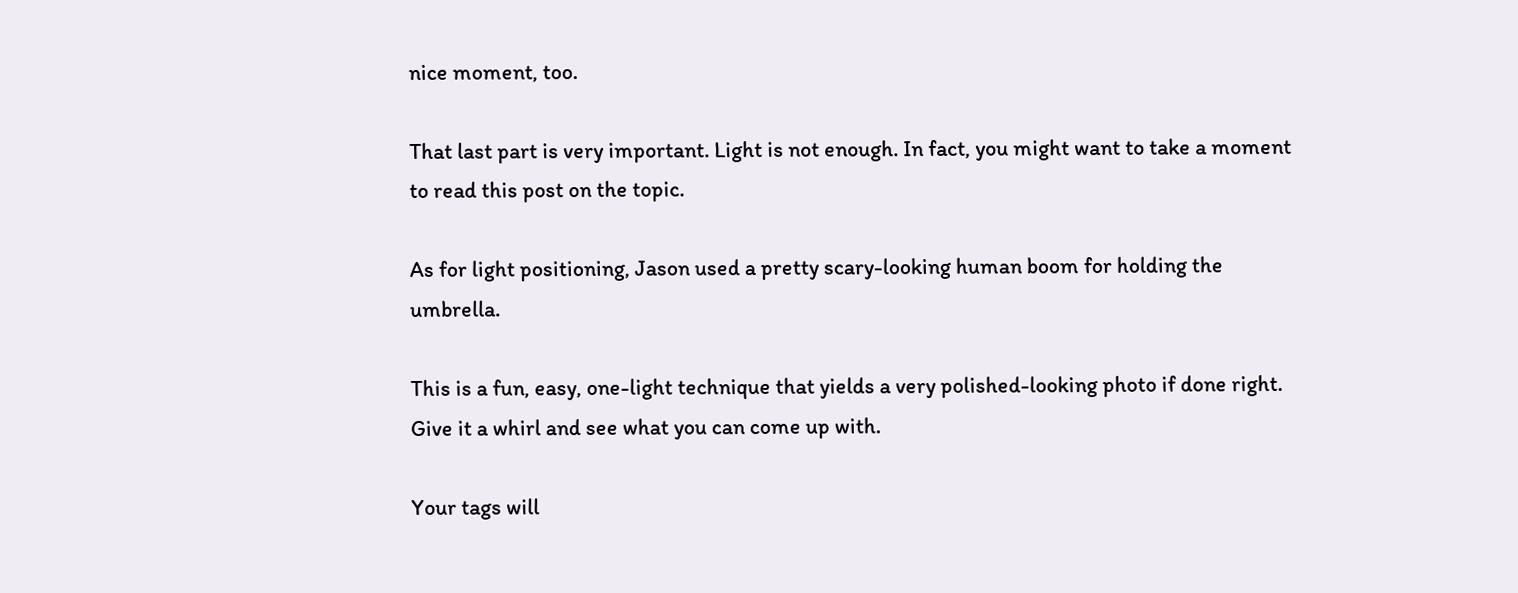nice moment, too.

That last part is very important. Light is not enough. In fact, you might want to take a moment to read this post on the topic.

As for light positioning, Jason used a pretty scary-looking human boom for holding the umbrella.

This is a fun, easy, one-light technique that yields a very polished-looking photo if done right. Give it a whirl and see what you can come up with.

Your tags will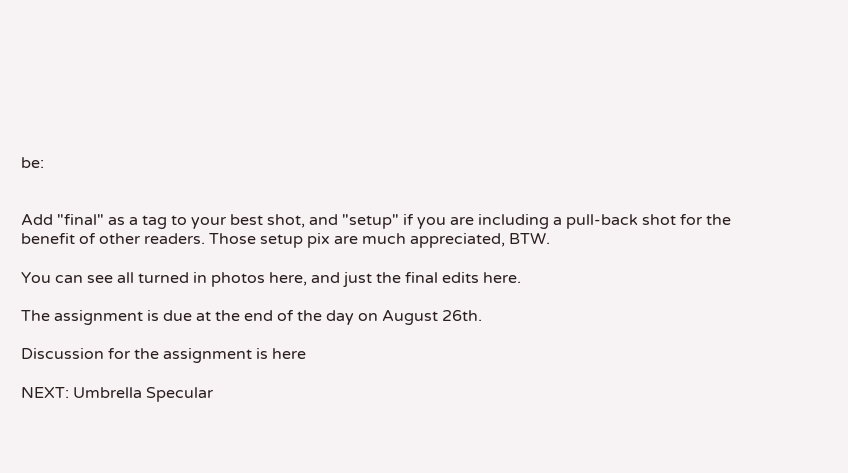be:


Add "final" as a tag to your best shot, and "setup" if you are including a pull-back shot for the benefit of other readers. Those setup pix are much appreciated, BTW.

You can see all turned in photos here, and just the final edits here.

The assignment is due at the end of the day on August 26th.

Discussion for the assignment is here

NEXT: Umbrella Specular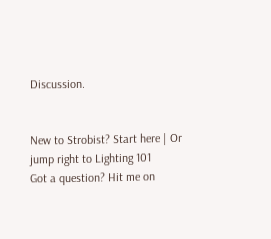Discussion.


New to Strobist? Start here | Or jump right to Lighting 101
Got a question? Hit me on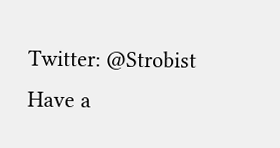Twitter: @Strobist
Have a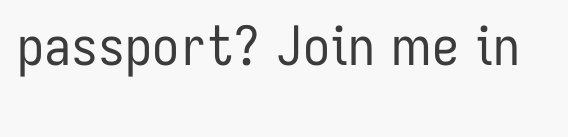passport? Join me in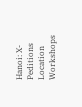Hanoi: X-Peditions Location Workshops